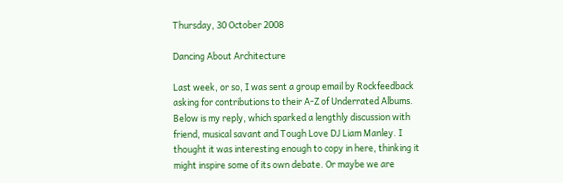Thursday, 30 October 2008

Dancing About Architecture

Last week, or so, I was sent a group email by Rockfeedback asking for contributions to their A-Z of Underrated Albums. Below is my reply, which sparked a lengthly discussion with friend, musical savant and Tough Love DJ Liam Manley. I thought it was interesting enough to copy in here, thinking it might inspire some of its own debate. Or maybe we are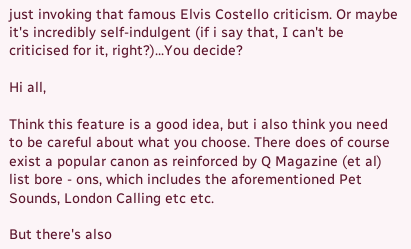just invoking that famous Elvis Costello criticism. Or maybe it's incredibly self-indulgent (if i say that, I can't be criticised for it, right?)...You decide?

Hi all,

Think this feature is a good idea, but i also think you need to be careful about what you choose. There does of course exist a popular canon as reinforced by Q Magazine (et al) list bore - ons, which includes the aforementioned Pet Sounds, London Calling etc etc.

But there's also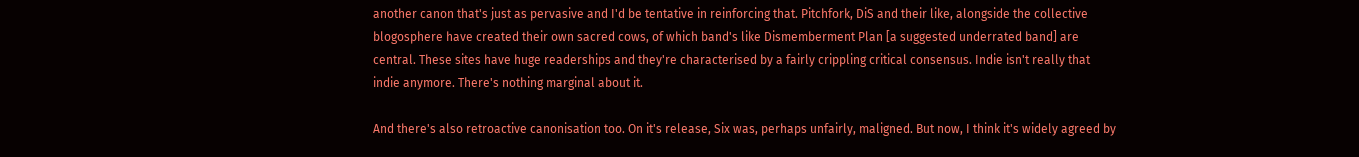another canon that's just as pervasive and I'd be tentative in reinforcing that. Pitchfork, DiS and their like, alongside the collective blogosphere have created their own sacred cows, of which band's like Dismemberment Plan [a suggested underrated band] are central. These sites have huge readerships and they're characterised by a fairly crippling critical consensus. Indie isn't really that indie anymore. There's nothing marginal about it.

And there's also retroactive canonisation too. On it's release, Six was, perhaps unfairly, maligned. But now, I think it's widely agreed by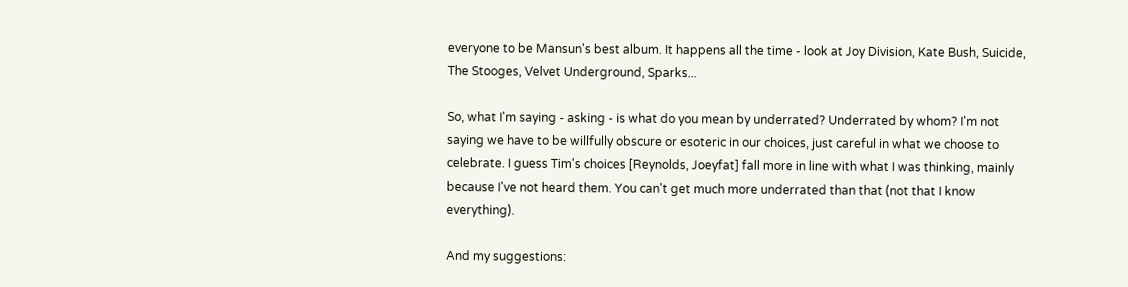everyone to be Mansun's best album. It happens all the time - look at Joy Division, Kate Bush, Suicide, The Stooges, Velvet Underground, Sparks...

So, what I'm saying - asking - is what do you mean by underrated? Underrated by whom? I'm not saying we have to be willfully obscure or esoteric in our choices, just careful in what we choose to celebrate. I guess Tim's choices [Reynolds, Joeyfat] fall more in line with what I was thinking, mainly because I've not heard them. You can't get much more underrated than that (not that I know everything).

And my suggestions: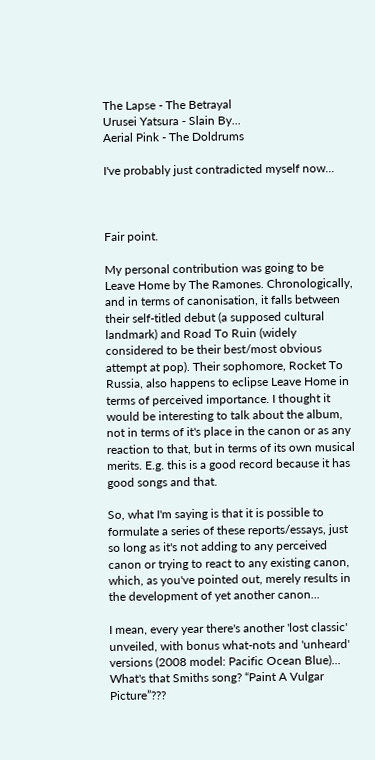The Lapse - The Betrayal
Urusei Yatsura - Slain By...
Aerial Pink - The Doldrums

I've probably just contradicted myself now...



Fair point.

My personal contribution was going to be Leave Home by The Ramones. Chronologically, and in terms of canonisation, it falls between their self-titled debut (a supposed cultural landmark) and Road To Ruin (widely considered to be their best/most obvious attempt at pop). Their sophomore, Rocket To Russia, also happens to eclipse Leave Home in terms of perceived importance. I thought it would be interesting to talk about the album, not in terms of it's place in the canon or as any reaction to that, but in terms of its own musical merits. E.g. this is a good record because it has good songs and that.

So, what I'm saying is that it is possible to formulate a series of these reports/essays, just so long as it's not adding to any perceived canon or trying to react to any existing canon, which, as you've pointed out, merely results in the development of yet another canon...

I mean, every year there's another 'lost classic' unveiled, with bonus what-nots and 'unheard' versions (2008 model: Pacific Ocean Blue)... What's that Smiths song? “Paint A Vulgar Picture”???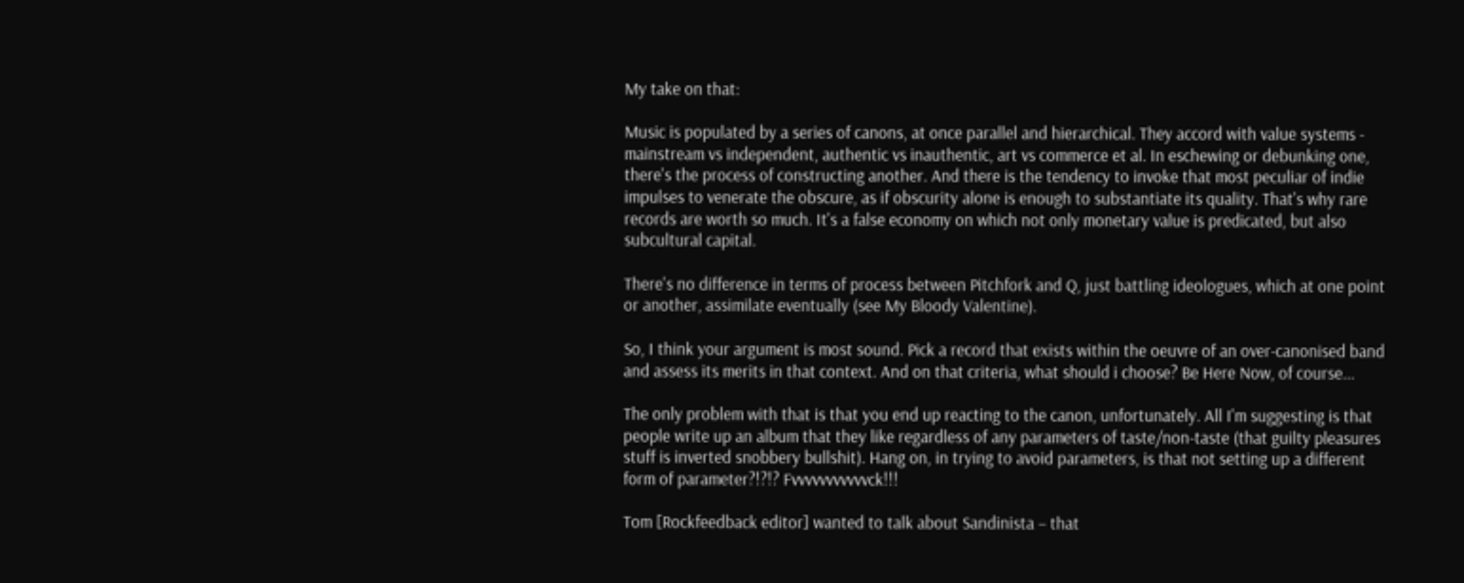My take on that:

Music is populated by a series of canons, at once parallel and hierarchical. They accord with value systems - mainstream vs independent, authentic vs inauthentic, art vs commerce et al. In eschewing or debunking one, there's the process of constructing another. And there is the tendency to invoke that most peculiar of indie impulses to venerate the obscure, as if obscurity alone is enough to substantiate its quality. That's why rare records are worth so much. It's a false economy on which not only monetary value is predicated, but also subcultural capital.

There's no difference in terms of process between Pitchfork and Q, just battling ideologues, which at one point or another, assimilate eventually (see My Bloody Valentine).

So, I think your argument is most sound. Pick a record that exists within the oeuvre of an over-canonised band and assess its merits in that context. And on that criteria, what should i choose? Be Here Now, of course...

The only problem with that is that you end up reacting to the canon, unfortunately. All I'm suggesting is that people write up an album that they like regardless of any parameters of taste/non-taste (that guilty pleasures stuff is inverted snobbery bullshit). Hang on, in trying to avoid parameters, is that not setting up a different form of parameter?!?!? Fvvvvvvvvvvvck!!!

Tom [Rockfeedback editor] wanted to talk about Sandinista – that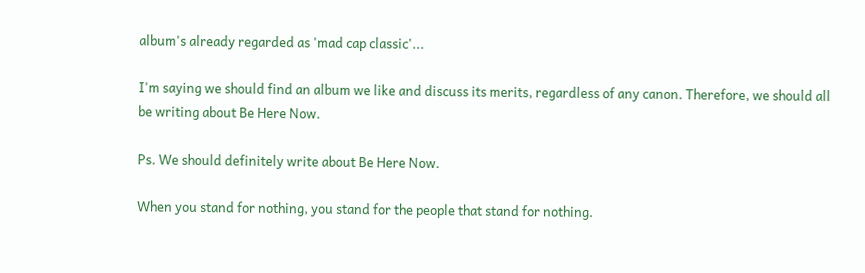album's already regarded as 'mad cap classic'...

I'm saying we should find an album we like and discuss its merits, regardless of any canon. Therefore, we should all be writing about Be Here Now.

Ps. We should definitely write about Be Here Now.

When you stand for nothing, you stand for the people that stand for nothing.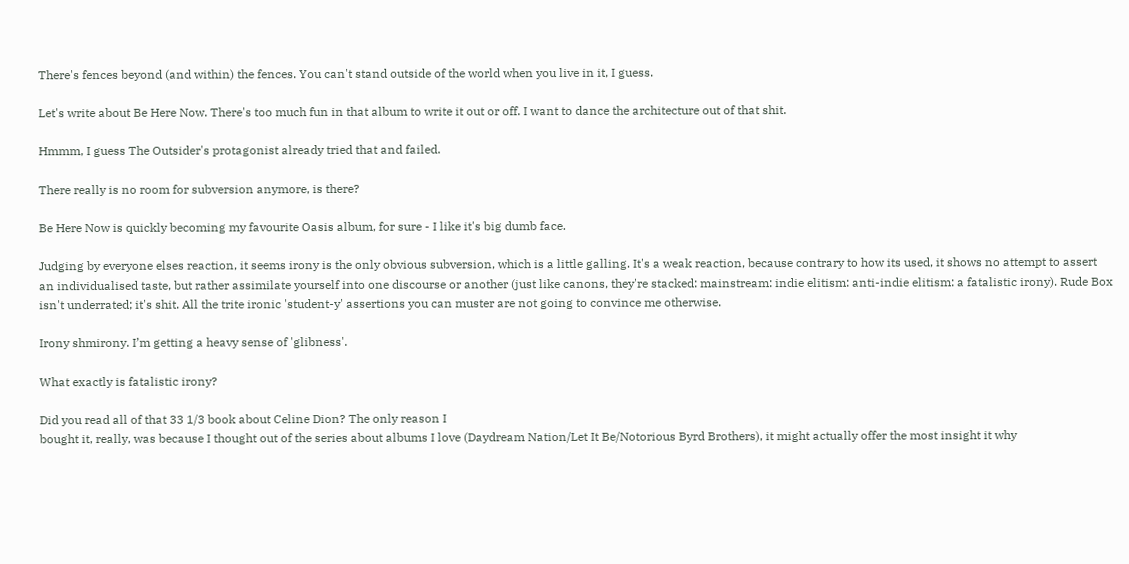There's fences beyond (and within) the fences. You can't stand outside of the world when you live in it, I guess.

Let's write about Be Here Now. There's too much fun in that album to write it out or off. I want to dance the architecture out of that shit.

Hmmm, I guess The Outsider's protagonist already tried that and failed.

There really is no room for subversion anymore, is there?

Be Here Now is quickly becoming my favourite Oasis album, for sure - I like it's big dumb face.

Judging by everyone elses reaction, it seems irony is the only obvious subversion, which is a little galling. It's a weak reaction, because contrary to how its used, it shows no attempt to assert an individualised taste, but rather assimilate yourself into one discourse or another (just like canons, they're stacked: mainstream: indie elitism: anti-indie elitism: a fatalistic irony). Rude Box isn't underrated; it's shit. All the trite ironic 'student-y' assertions you can muster are not going to convince me otherwise.

Irony shmirony. I’m getting a heavy sense of 'glibness'.

What exactly is fatalistic irony?

Did you read all of that 33 1/3 book about Celine Dion? The only reason I
bought it, really, was because I thought out of the series about albums I love (Daydream Nation/Let It Be/Notorious Byrd Brothers), it might actually offer the most insight it why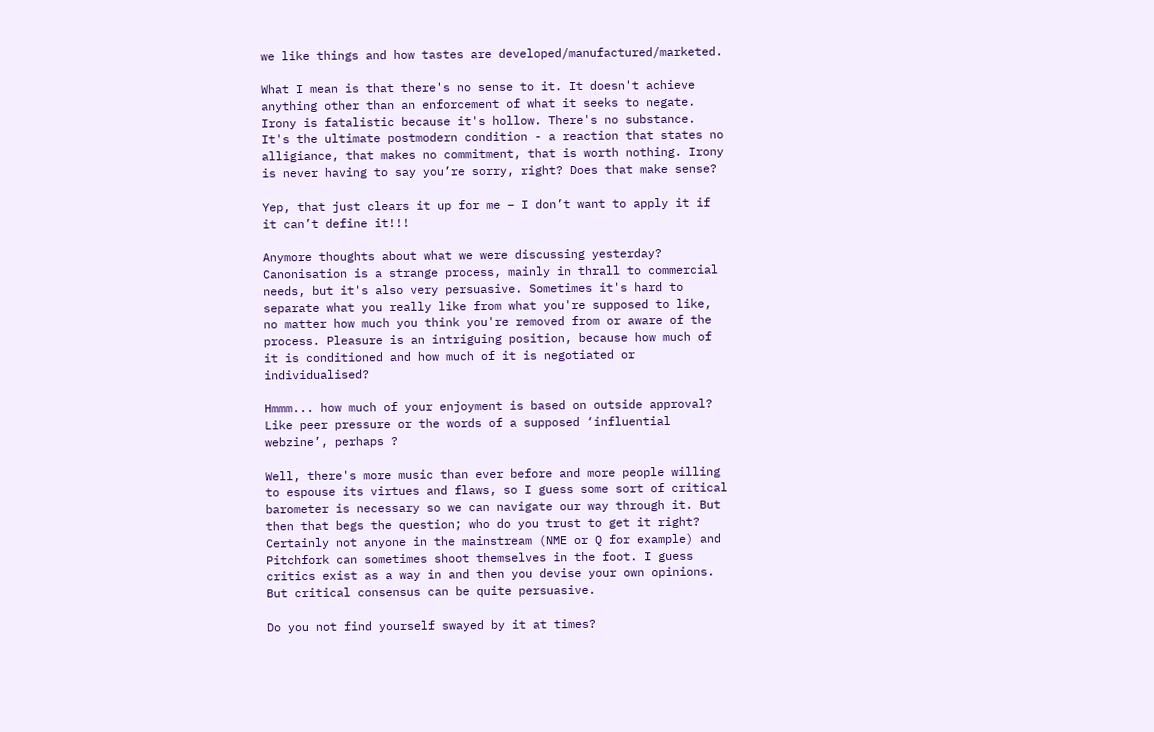we like things and how tastes are developed/manufactured/marketed.

What I mean is that there's no sense to it. It doesn't achieve anything other than an enforcement of what it seeks to negate. Irony is fatalistic because it's hollow. There's no substance. It's the ultimate postmodern condition - a reaction that states no alligiance, that makes no commitment, that is worth nothing. Irony is never having to say you’re sorry, right? Does that make sense?

Yep, that just clears it up for me – I don’t want to apply it if it can’t define it!!!

Anymore thoughts about what we were discussing yesterday? Canonisation is a strange process, mainly in thrall to commercial needs, but it's also very persuasive. Sometimes it's hard to separate what you really like from what you're supposed to like, no matter how much you think you're removed from or aware of the process. Pleasure is an intriguing position, because how much of it is conditioned and how much of it is negotiated or individualised?

Hmmm... how much of your enjoyment is based on outside approval? Like peer pressure or the words of a supposed ‘influential webzine’, perhaps ?

Well, there's more music than ever before and more people willing to espouse its virtues and flaws, so I guess some sort of critical barometer is necessary so we can navigate our way through it. But then that begs the question; who do you trust to get it right? Certainly not anyone in the mainstream (NME or Q for example) and Pitchfork can sometimes shoot themselves in the foot. I guess critics exist as a way in and then you devise your own opinions. But critical consensus can be quite persuasive.

Do you not find yourself swayed by it at times?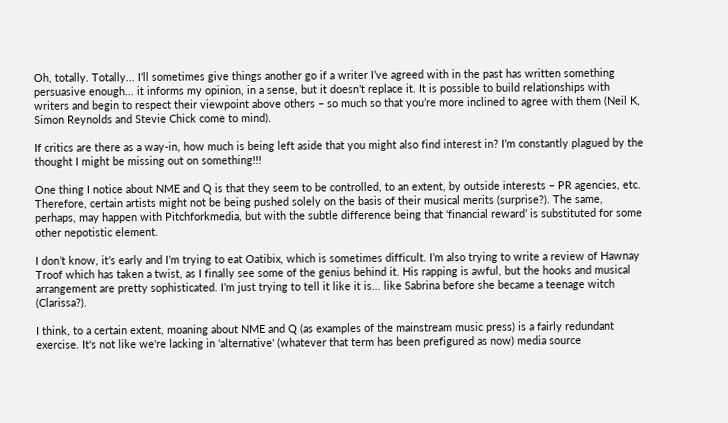Oh, totally. Totally... I’ll sometimes give things another go if a writer I’ve agreed with in the past has written something persuasive enough... it informs my opinion, in a sense, but it doesn’t replace it. It is possible to build relationships with writers and begin to respect their viewpoint above others – so much so that you’re more inclined to agree with them (Neil K, Simon Reynolds and Stevie Chick come to mind).

If critics are there as a way-in, how much is being left aside that you might also find interest in? I’m constantly plagued by the thought I might be missing out on something!!!

One thing I notice about NME and Q is that they seem to be controlled, to an extent, by outside interests – PR agencies, etc. Therefore, certain artists might not be being pushed solely on the basis of their musical merits (surprise?). The same, perhaps, may happen with Pitchforkmedia, but with the subtle difference being that ‘financial reward’ is substituted for some other nepotistic element.

I don’t know, it’s early and I’m trying to eat Oatibix, which is sometimes difficult. I’m also trying to write a review of Hawnay Troof which has taken a twist, as I finally see some of the genius behind it. His rapping is awful, but the hooks and musical arrangement are pretty sophisticated. I’m just trying to tell it like it is... like Sabrina before she became a teenage witch (Clarissa?).

I think, to a certain extent, moaning about NME and Q (as examples of the mainstream music press) is a fairly redundant exercise. It's not like we're lacking in 'alternative' (whatever that term has been prefigured as now) media source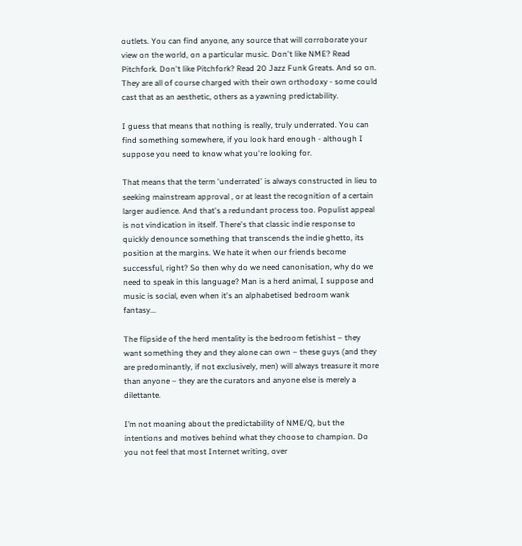outlets. You can find anyone, any source that will corroborate your view on the world, on a particular music. Don't like NME? Read Pitchfork. Don't like Pitchfork? Read 20 Jazz Funk Greats. And so on. They are all of course charged with their own orthodoxy - some could cast that as an aesthetic, others as a yawning predictability.

I guess that means that nothing is really, truly underrated. You can find something somewhere, if you look hard enough - although I suppose you need to know what you're looking for.

That means that the term 'underrated' is always constructed in lieu to seeking mainstream approval , or at least the recognition of a certain larger audience. And that's a redundant process too. Populist appeal is not vindication in itself. There's that classic indie response to quickly denounce something that transcends the indie ghetto, its position at the margins. We hate it when our friends become successful, right? So then why do we need canonisation, why do we need to speak in this language? Man is a herd animal, I suppose and music is social, even when it's an alphabetised bedroom wank fantasy...

The flipside of the herd mentality is the bedroom fetishist – they want something they and they alone can own – these guys (and they are predominantly, if not exclusively, men) will always treasure it more than anyone – they are the curators and anyone else is merely a dilettante.

I’m not moaning about the predictability of NME/Q, but the intentions and motives behind what they choose to champion. Do you not feel that most Internet writing, over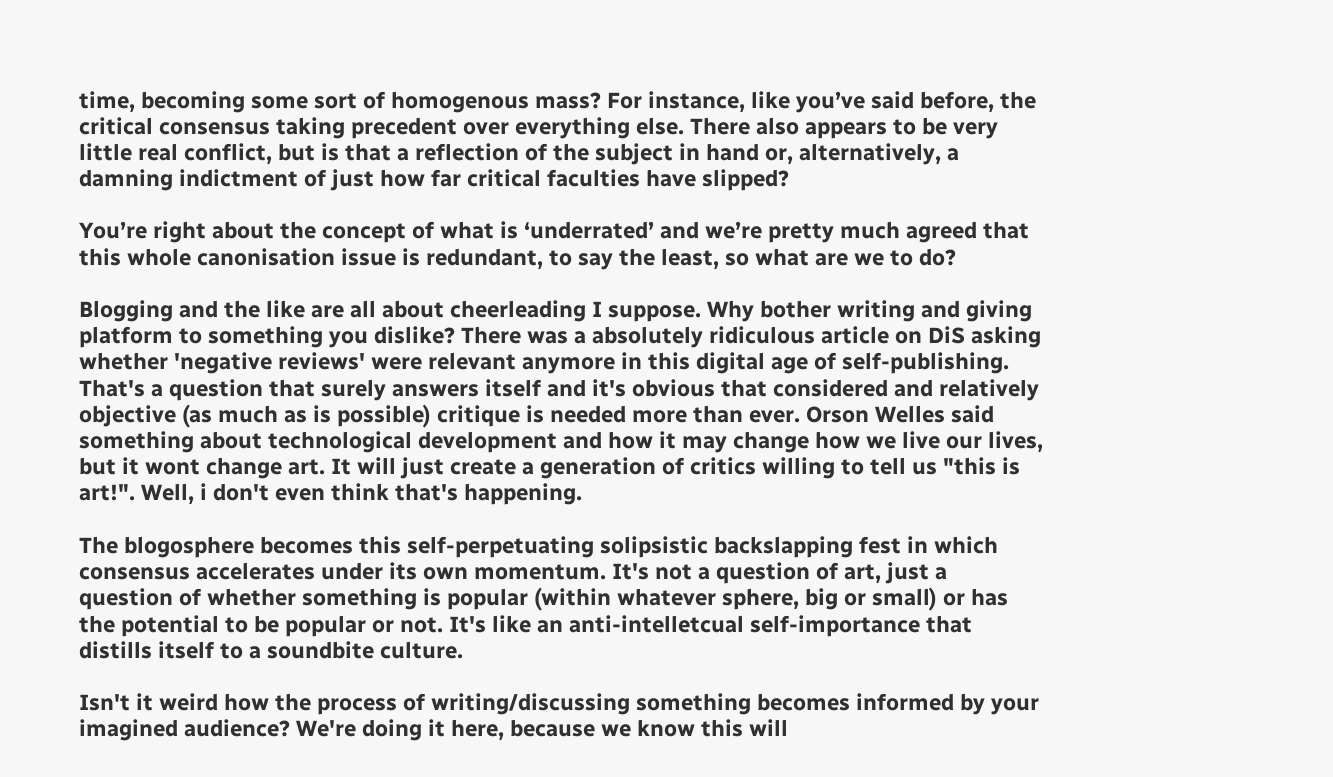time, becoming some sort of homogenous mass? For instance, like you’ve said before, the critical consensus taking precedent over everything else. There also appears to be very little real conflict, but is that a reflection of the subject in hand or, alternatively, a damning indictment of just how far critical faculties have slipped?

You’re right about the concept of what is ‘underrated’ and we’re pretty much agreed that this whole canonisation issue is redundant, to say the least, so what are we to do?

Blogging and the like are all about cheerleading I suppose. Why bother writing and giving platform to something you dislike? There was a absolutely ridiculous article on DiS asking whether 'negative reviews' were relevant anymore in this digital age of self-publishing. That's a question that surely answers itself and it's obvious that considered and relatively objective (as much as is possible) critique is needed more than ever. Orson Welles said something about technological development and how it may change how we live our lives, but it wont change art. It will just create a generation of critics willing to tell us "this is art!". Well, i don't even think that's happening.

The blogosphere becomes this self-perpetuating solipsistic backslapping fest in which consensus accelerates under its own momentum. It's not a question of art, just a question of whether something is popular (within whatever sphere, big or small) or has the potential to be popular or not. It's like an anti-intelletcual self-importance that distills itself to a soundbite culture.

Isn't it weird how the process of writing/discussing something becomes informed by your imagined audience? We're doing it here, because we know this will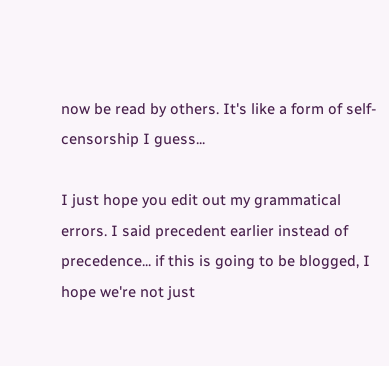now be read by others. It's like a form of self-censorship I guess...

I just hope you edit out my grammatical errors. I said precedent earlier instead of precedence... if this is going to be blogged, I hope we're not just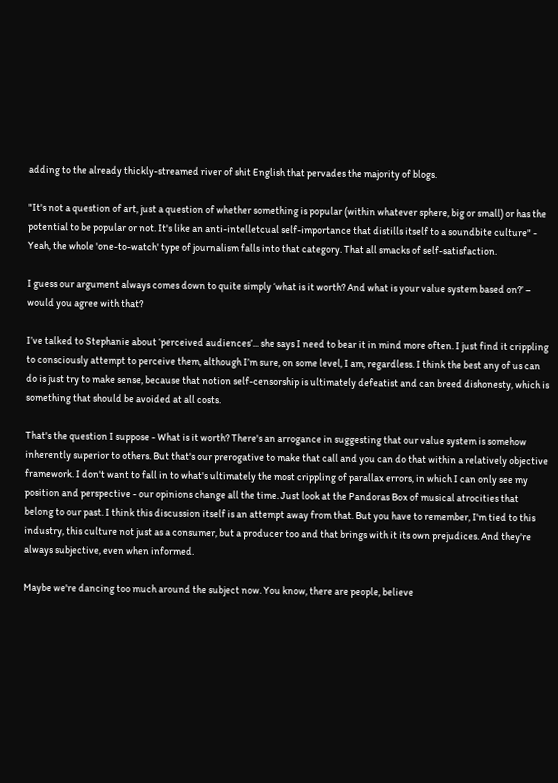adding to the already thickly-streamed river of shit English that pervades the majority of blogs.

"It's not a question of art, just a question of whether something is popular (within whatever sphere, big or small) or has the potential to be popular or not. It's like an anti-intelletcual self-importance that distills itself to a soundbite culture" - Yeah, the whole 'one-to-watch' type of journalism falls into that category. That all smacks of self-satisfaction.

I guess our argument always comes down to quite simply ‘what is it worth? And what is your value system based on?’ – would you agree with that?

I’ve talked to Stephanie about ‘perceived audiences’... she says I need to bear it in mind more often. I just find it crippling to consciously attempt to perceive them, although I’m sure, on some level, I am, regardless. I think the best any of us can do is just try to make sense, because that notion self-censorship is ultimately defeatist and can breed dishonesty, which is something that should be avoided at all costs.

That's the question I suppose - What is it worth? There's an arrogance in suggesting that our value system is somehow inherently superior to others. But that's our prerogative to make that call and you can do that within a relatively objective framework. I don't want to fall in to what's ultimately the most crippling of parallax errors, in which I can only see my position and perspective - our opinions change all the time. Just look at the Pandoras Box of musical atrocities that belong to our past. I think this discussion itself is an attempt away from that. But you have to remember, I'm tied to this industry, this culture not just as a consumer, but a producer too and that brings with it its own prejudices. And they're always subjective, even when informed.

Maybe we're dancing too much around the subject now. You know, there are people, believe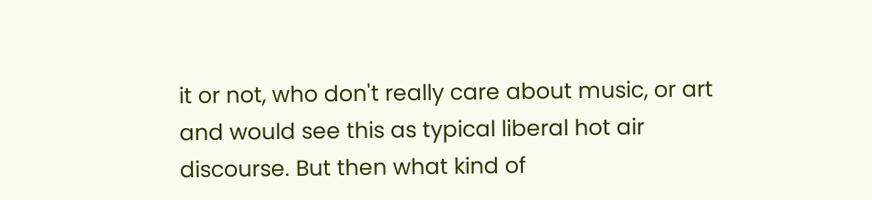it or not, who don't really care about music, or art and would see this as typical liberal hot air discourse. But then what kind of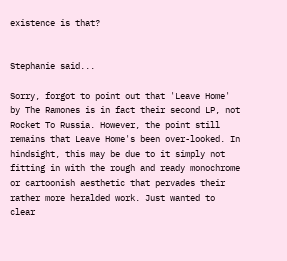existence is that?


Stephanie said...

Sorry, forgot to point out that 'Leave Home' by The Ramones is in fact their second LP, not Rocket To Russia. However, the point still remains that Leave Home's been over-looked. In hindsight, this may be due to it simply not fitting in with the rough and ready monochrome or cartoonish aesthetic that pervades their rather more heralded work. Just wanted to clear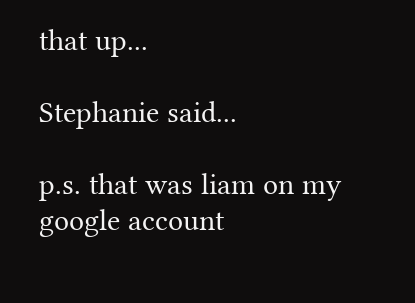that up...

Stephanie said...

p.s. that was liam on my google account